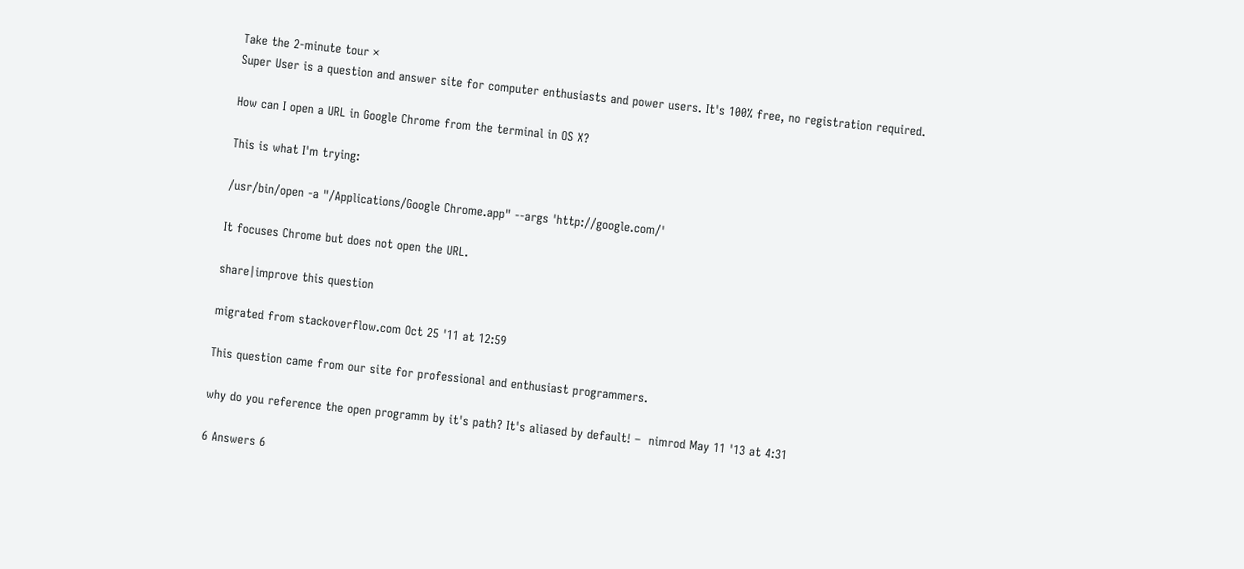Take the 2-minute tour ×
Super User is a question and answer site for computer enthusiasts and power users. It's 100% free, no registration required.

How can I open a URL in Google Chrome from the terminal in OS X?

This is what I'm trying:

/usr/bin/open -a "/Applications/Google Chrome.app" --args 'http://google.com/'

It focuses Chrome but does not open the URL.

share|improve this question

migrated from stackoverflow.com Oct 25 '11 at 12:59

This question came from our site for professional and enthusiast programmers.

why do you reference the open programm by it's path? It's aliased by default! –  nimrod May 11 '13 at 4:31

6 Answers 6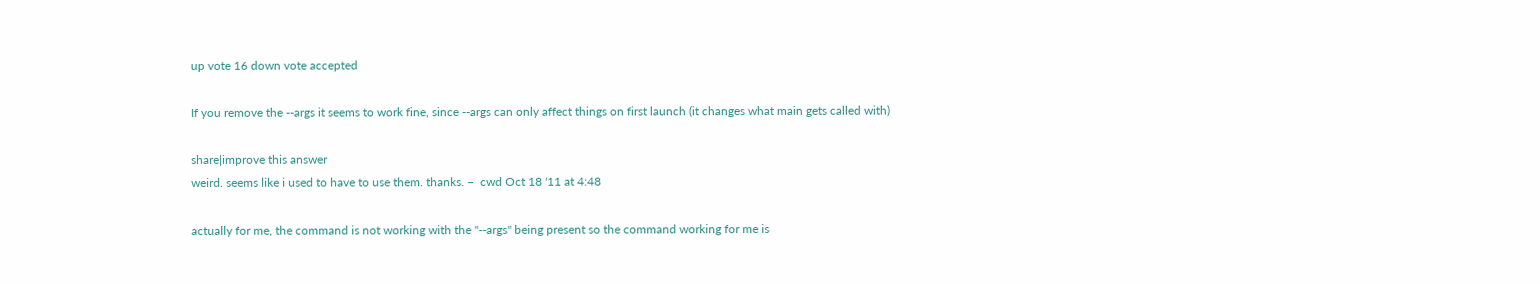up vote 16 down vote accepted

If you remove the --args it seems to work fine, since --args can only affect things on first launch (it changes what main gets called with)

share|improve this answer
weird. seems like i used to have to use them. thanks. –  cwd Oct 18 '11 at 4:48

actually for me, the command is not working with the "--args" being present so the command working for me is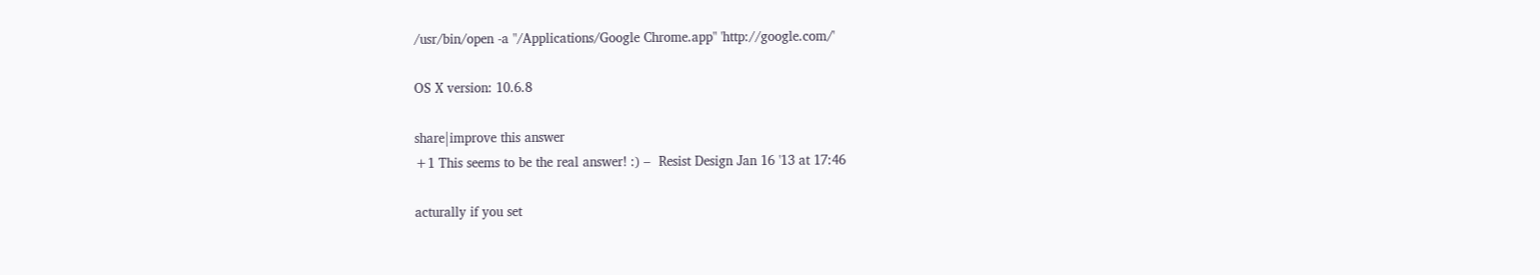/usr/bin/open -a "/Applications/Google Chrome.app" 'http://google.com/'

OS X version: 10.6.8

share|improve this answer
+1 This seems to be the real answer! :) –  Resist Design Jan 16 '13 at 17:46

acturally if you set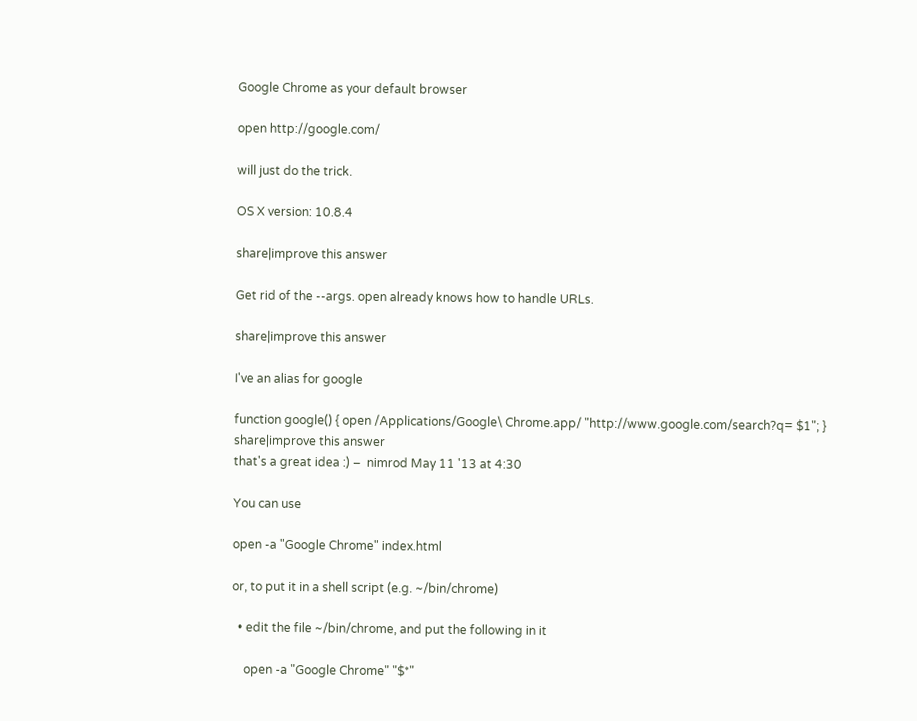Google Chrome as your default browser

open http://google.com/

will just do the trick.

OS X version: 10.8.4

share|improve this answer

Get rid of the --args. open already knows how to handle URLs.

share|improve this answer

I've an alias for google

function google() { open /Applications/Google\ Chrome.app/ "http://www.google.com/search?q= $1"; }
share|improve this answer
that's a great idea :) –  nimrod May 11 '13 at 4:30

You can use

open -a "Google Chrome" index.html

or, to put it in a shell script (e.g. ~/bin/chrome)

  • edit the file ~/bin/chrome, and put the following in it

    open -a "Google Chrome" "$*"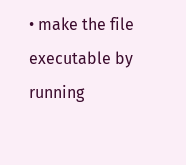• make the file executable by running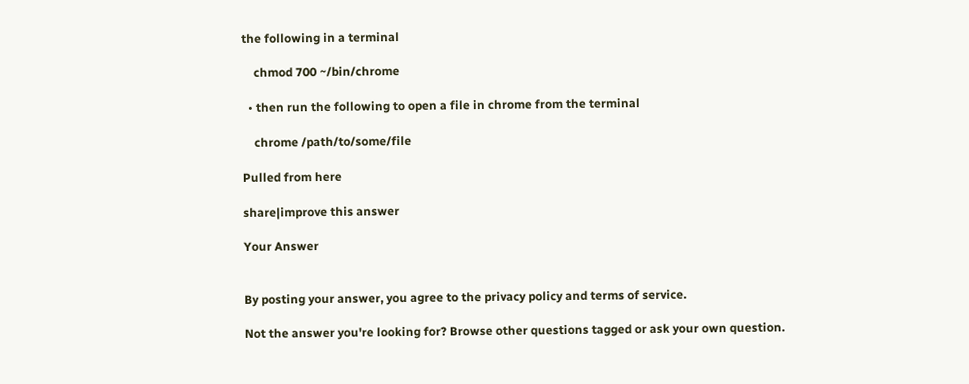the following in a terminal

    chmod 700 ~/bin/chrome

  • then run the following to open a file in chrome from the terminal

    chrome /path/to/some/file

Pulled from here

share|improve this answer

Your Answer


By posting your answer, you agree to the privacy policy and terms of service.

Not the answer you're looking for? Browse other questions tagged or ask your own question.